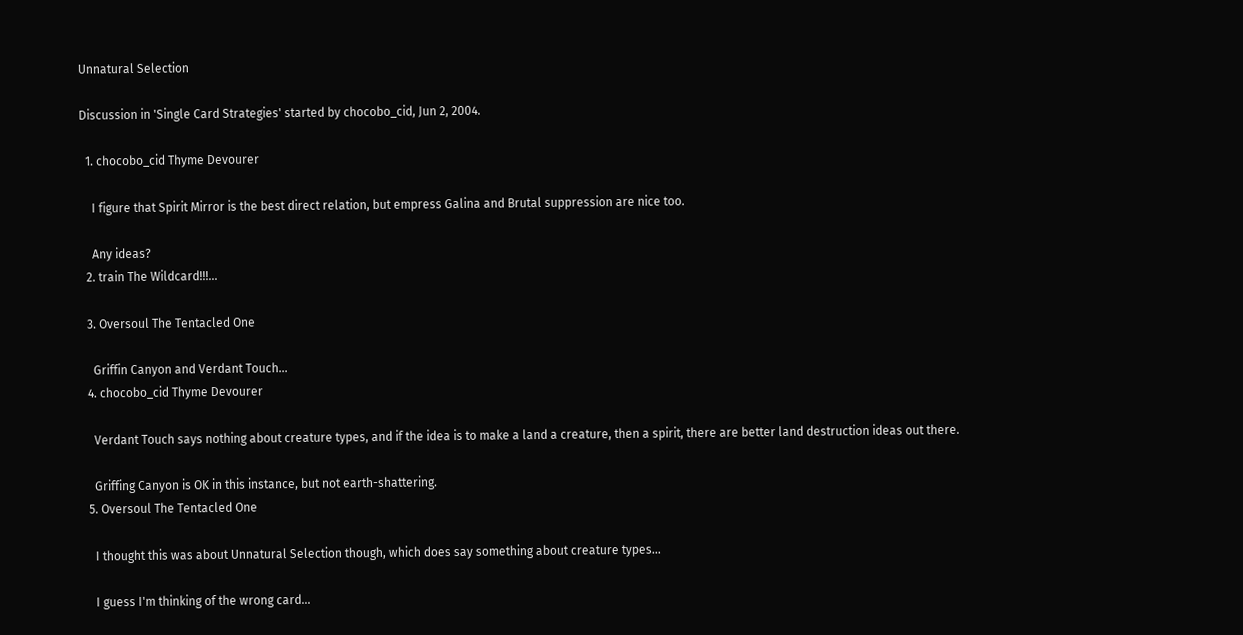Unnatural Selection

Discussion in 'Single Card Strategies' started by chocobo_cid, Jun 2, 2004.

  1. chocobo_cid Thyme Devourer

    I figure that Spirit Mirror is the best direct relation, but empress Galina and Brutal suppression are nice too.

    Any ideas?
  2. train The Wildcard!!!...

  3. Oversoul The Tentacled One

    Griffin Canyon and Verdant Touch...
  4. chocobo_cid Thyme Devourer

    Verdant Touch says nothing about creature types, and if the idea is to make a land a creature, then a spirit, there are better land destruction ideas out there.

    Griffing Canyon is OK in this instance, but not earth-shattering.
  5. Oversoul The Tentacled One

    I thought this was about Unnatural Selection though, which does say something about creature types...

    I guess I'm thinking of the wrong card...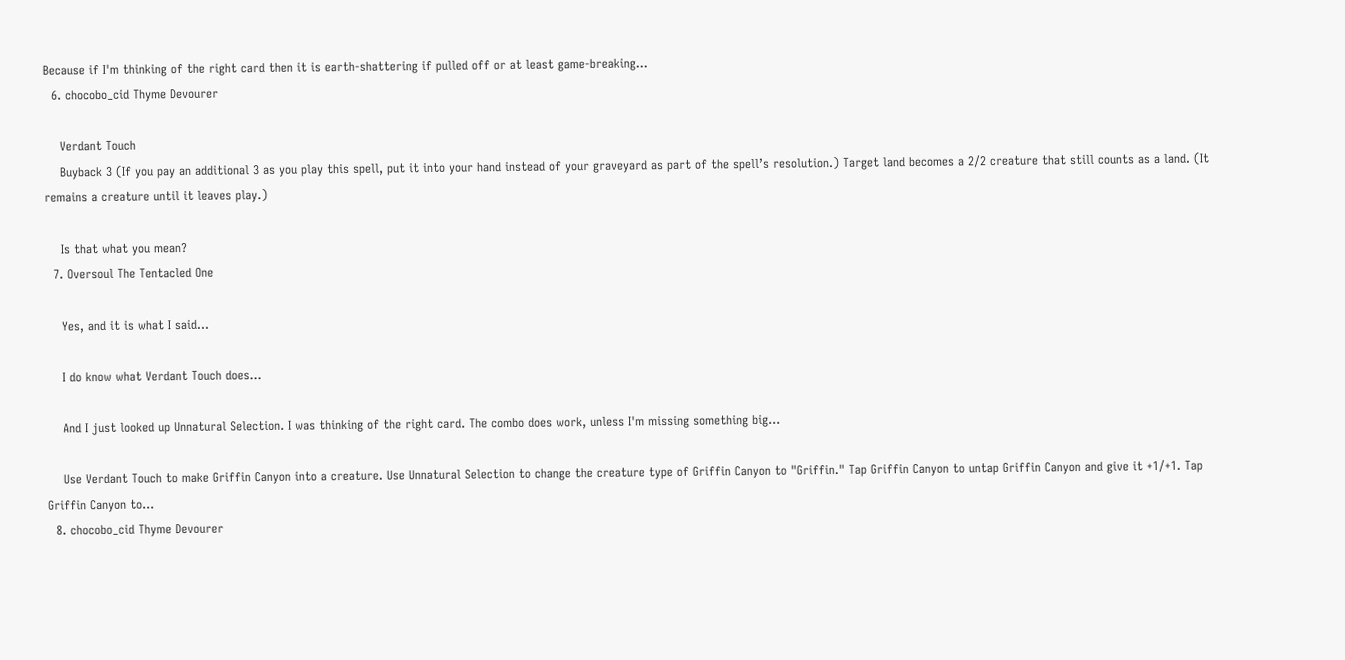Because if I'm thinking of the right card then it is earth-shattering if pulled off or at least game-breaking...
  6. chocobo_cid Thyme Devourer

    Verdant Touch
    Buyback 3 (If you pay an additional 3 as you play this spell, put it into your hand instead of your graveyard as part of the spell’s resolution.) Target land becomes a 2/2 creature that still counts as a land. (It remains a creature until it leaves play.)

    Is that what you mean?
  7. Oversoul The Tentacled One

    Yes, and it is what I said...

    I do know what Verdant Touch does...

    And I just looked up Unnatural Selection. I was thinking of the right card. The combo does work, unless I'm missing something big...

    Use Verdant Touch to make Griffin Canyon into a creature. Use Unnatural Selection to change the creature type of Griffin Canyon to "Griffin." Tap Griffin Canyon to untap Griffin Canyon and give it +1/+1. Tap Griffin Canyon to...
  8. chocobo_cid Thyme Devourer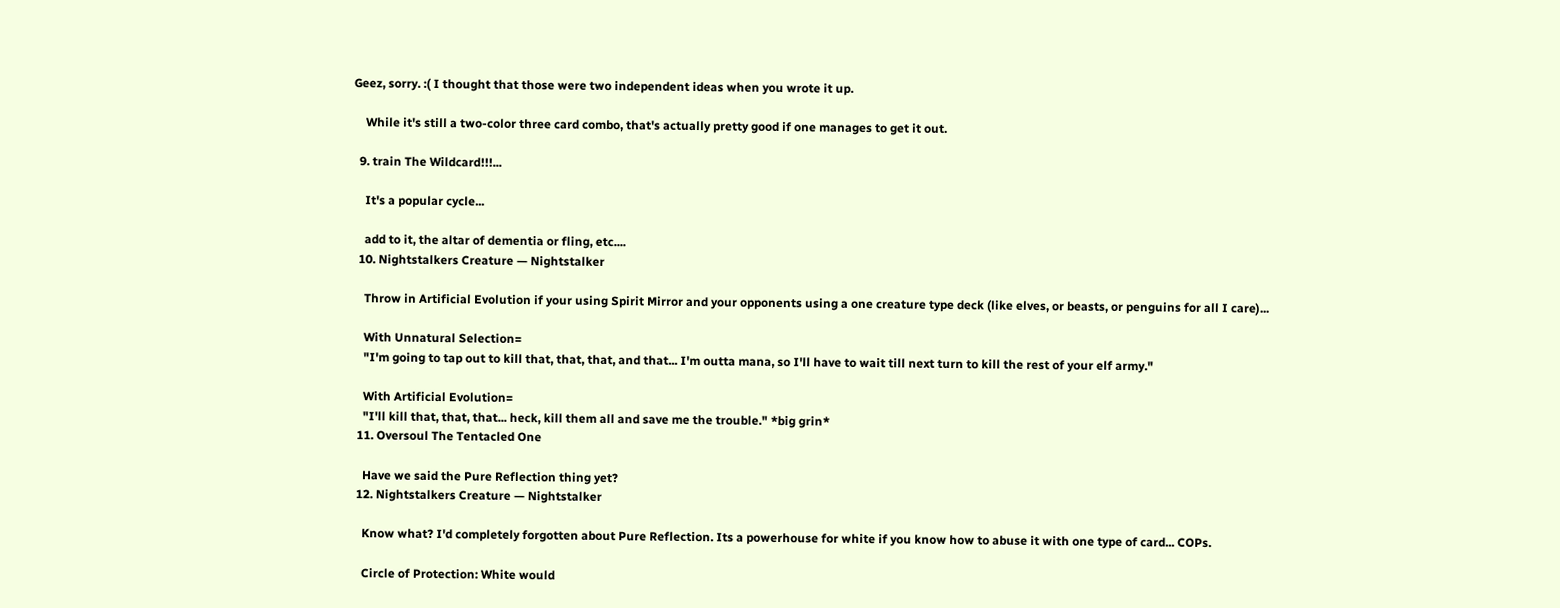Geez, sorry. :( I thought that those were two independent ideas when you wrote it up.

    While it's still a two-color three card combo, that's actually pretty good if one manages to get it out.

  9. train The Wildcard!!!...

    It's a popular cycle...

    add to it, the altar of dementia or fling, etc....
  10. Nightstalkers Creature — Nightstalker

    Throw in Artificial Evolution if your using Spirit Mirror and your opponents using a one creature type deck (like elves, or beasts, or penguins for all I care)...

    With Unnatural Selection=
    "I'm going to tap out to kill that, that, that, and that... I'm outta mana, so I'll have to wait till next turn to kill the rest of your elf army."

    With Artificial Evolution=
    "I'll kill that, that, that... heck, kill them all and save me the trouble." *big grin*
  11. Oversoul The Tentacled One

    Have we said the Pure Reflection thing yet?
  12. Nightstalkers Creature — Nightstalker

    Know what? I'd completely forgotten about Pure Reflection. Its a powerhouse for white if you know how to abuse it with one type of card... COPs.

    Circle of Protection: White would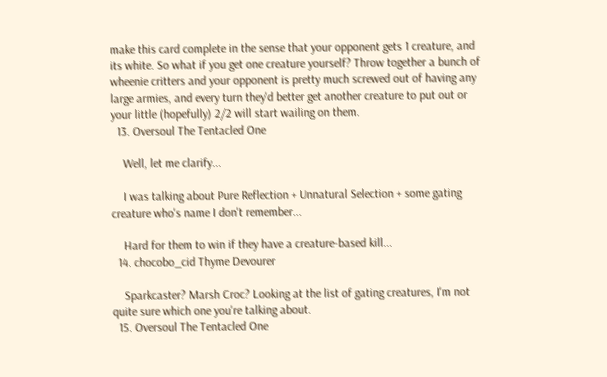make this card complete in the sense that your opponent gets 1 creature, and its white. So what if you get one creature yourself? Throw together a bunch of wheenie critters and your opponent is pretty much screwed out of having any large armies, and every turn they'd better get another creature to put out or your little (hopefully) 2/2 will start wailing on them.
  13. Oversoul The Tentacled One

    Well, let me clarify...

    I was talking about Pure Reflection + Unnatural Selection + some gating creature who's name I don't remember...

    Hard for them to win if they have a creature-based kill...
  14. chocobo_cid Thyme Devourer

    Sparkcaster? Marsh Croc? Looking at the list of gating creatures, I'm not quite sure which one you're talking about.
  15. Oversoul The Tentacled One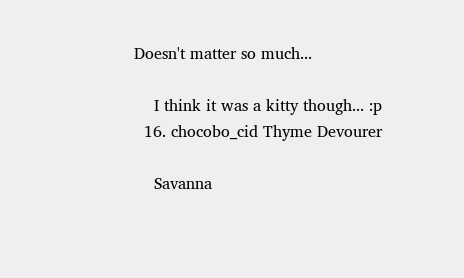Doesn't matter so much...

    I think it was a kitty though... :p
  16. chocobo_cid Thyme Devourer

    Savanna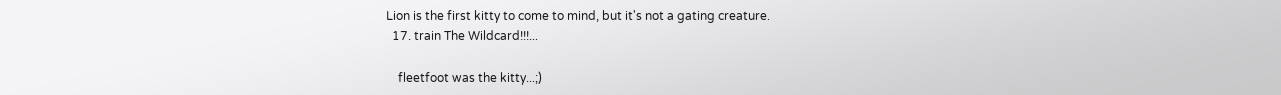Lion is the first kitty to come to mind, but it's not a gating creature.
  17. train The Wildcard!!!...

    fleetfoot was the kitty...;)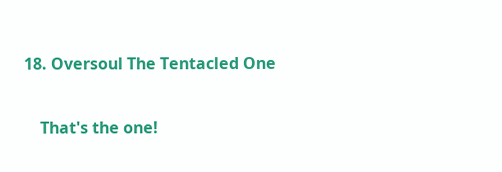18. Oversoul The Tentacled One

    That's the one!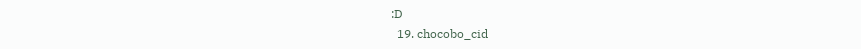:D
  19. chocobo_cid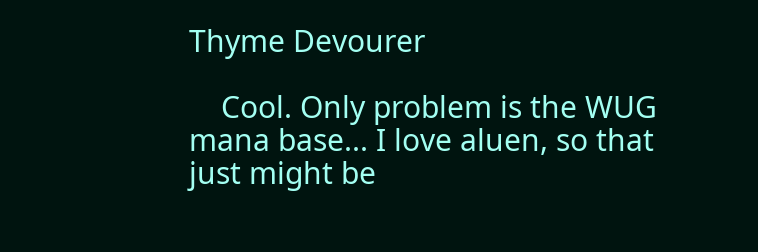Thyme Devourer

    Cool. Only problem is the WUG mana base... I love aluen, so that just might be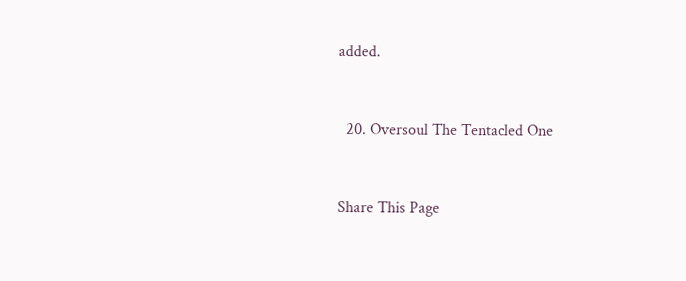added.


  20. Oversoul The Tentacled One


Share This Page